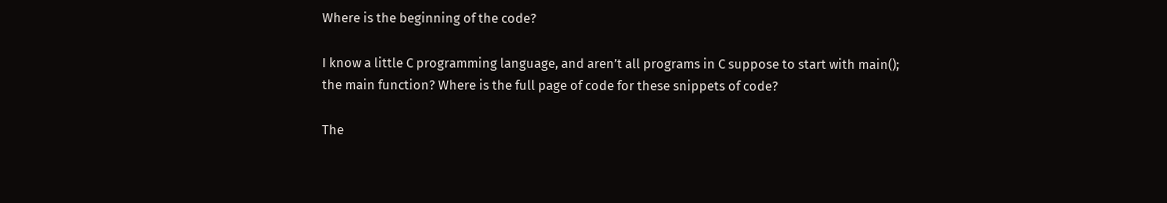Where is the beginning of the code?

I know a little C programming language, and aren’t all programs in C suppose to start with main(); the main function? Where is the full page of code for these snippets of code?

The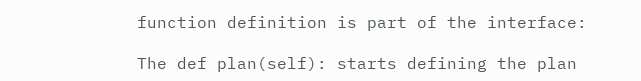function definition is part of the interface:

The def plan(self): starts defining the plan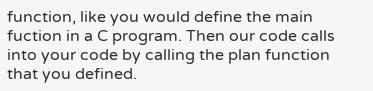function, like you would define the main fuction in a C program. Then our code calls into your code by calling the plan function that you defined.